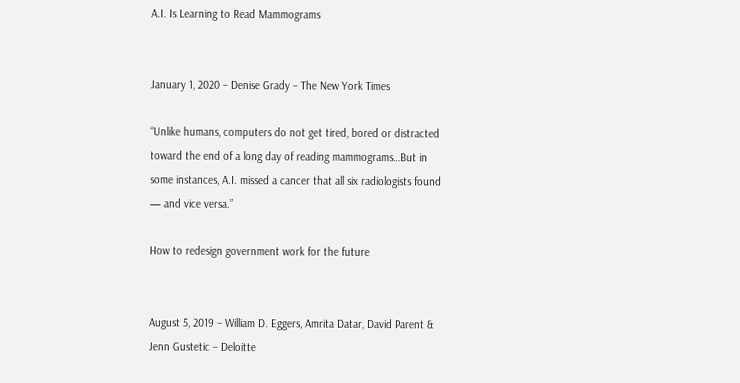A.I. Is Learning to Read Mammograms


January 1, 2020 – Denise Grady – The New York Times

“Unlike humans, computers do not get tired, bored or distracted toward the end of a long day of reading mammograms…But in some instances, A.I. missed a cancer that all six radiologists found — and vice versa.”

How to redesign government work for the future


August 5, 2019 – William D. Eggers, Amrita Datar, David Parent & Jenn Gustetic – Deloitte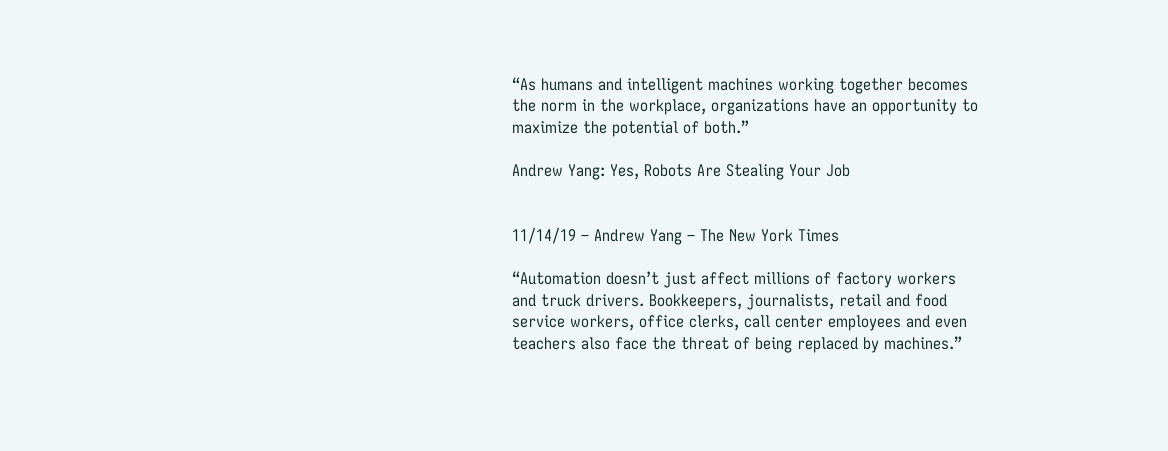“As humans and intelligent machines working together becomes the norm in the workplace, organizations have an opportunity to maximize the potential of both.”

Andrew Yang: Yes, Robots Are Stealing Your Job


11/14/19 – Andrew Yang – The New York Times

“Automation doesn’t just affect millions of factory workers and truck drivers. Bookkeepers, journalists, retail and food service workers, office clerks, call center employees and even teachers also face the threat of being replaced by machines.”